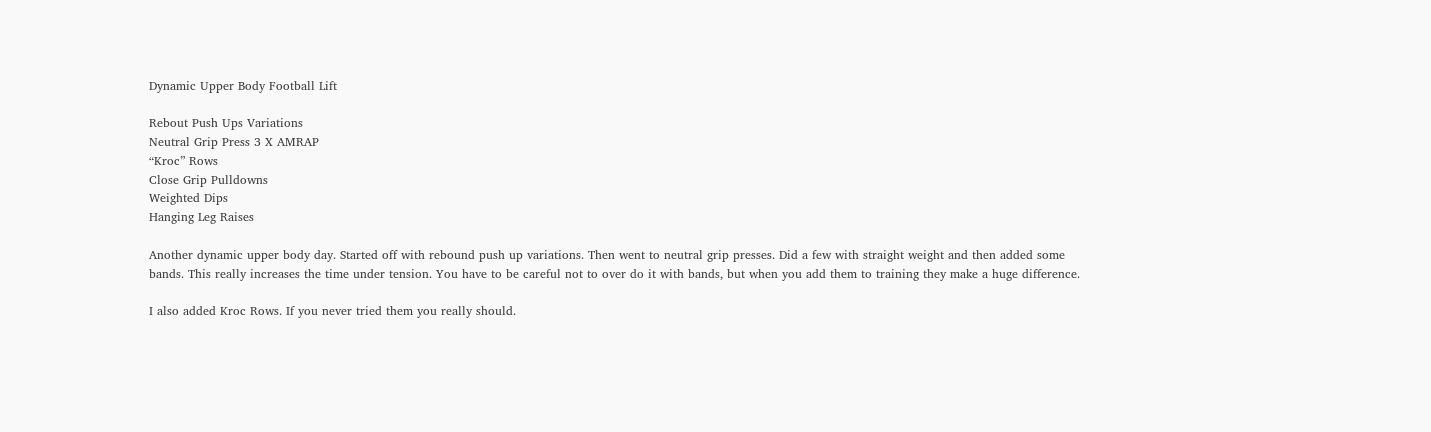Dynamic Upper Body Football Lift

Rebout Push Ups Variations
Neutral Grip Press 3 X AMRAP
“Kroc” Rows
Close Grip Pulldowns
Weighted Dips
Hanging Leg Raises

Another dynamic upper body day. Started off with rebound push up variations. Then went to neutral grip presses. Did a few with straight weight and then added some bands. This really increases the time under tension. You have to be careful not to over do it with bands, but when you add them to training they make a huge difference.

I also added Kroc Rows. If you never tried them you really should.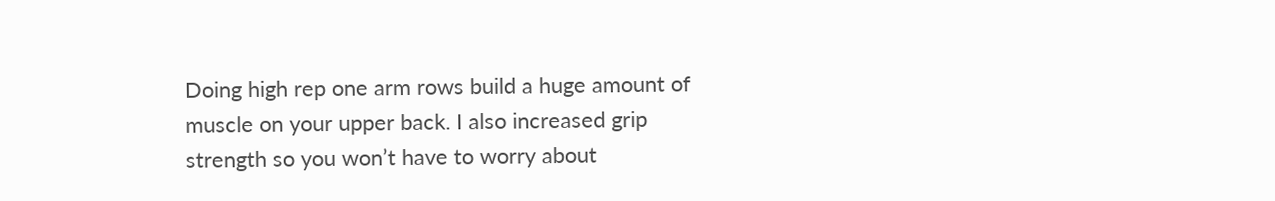Doing high rep one arm rows build a huge amount of muscle on your upper back. I also increased grip strength so you won’t have to worry about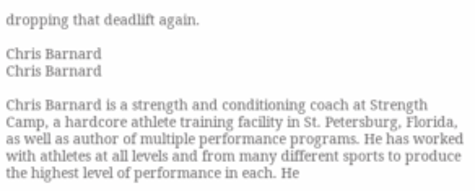dropping that deadlift again.

Chris Barnard
Chris Barnard

Chris Barnard is a strength and conditioning coach at Strength Camp, a hardcore athlete training facility in St. Petersburg, Florida, as well as author of multiple performance programs. He has worked with athletes at all levels and from many different sports to produce the highest level of performance in each. He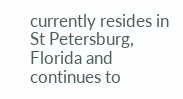currently resides in St Petersburg, Florida and continues to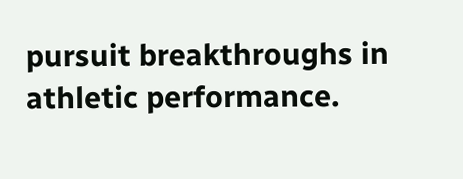pursuit breakthroughs in athletic performance.